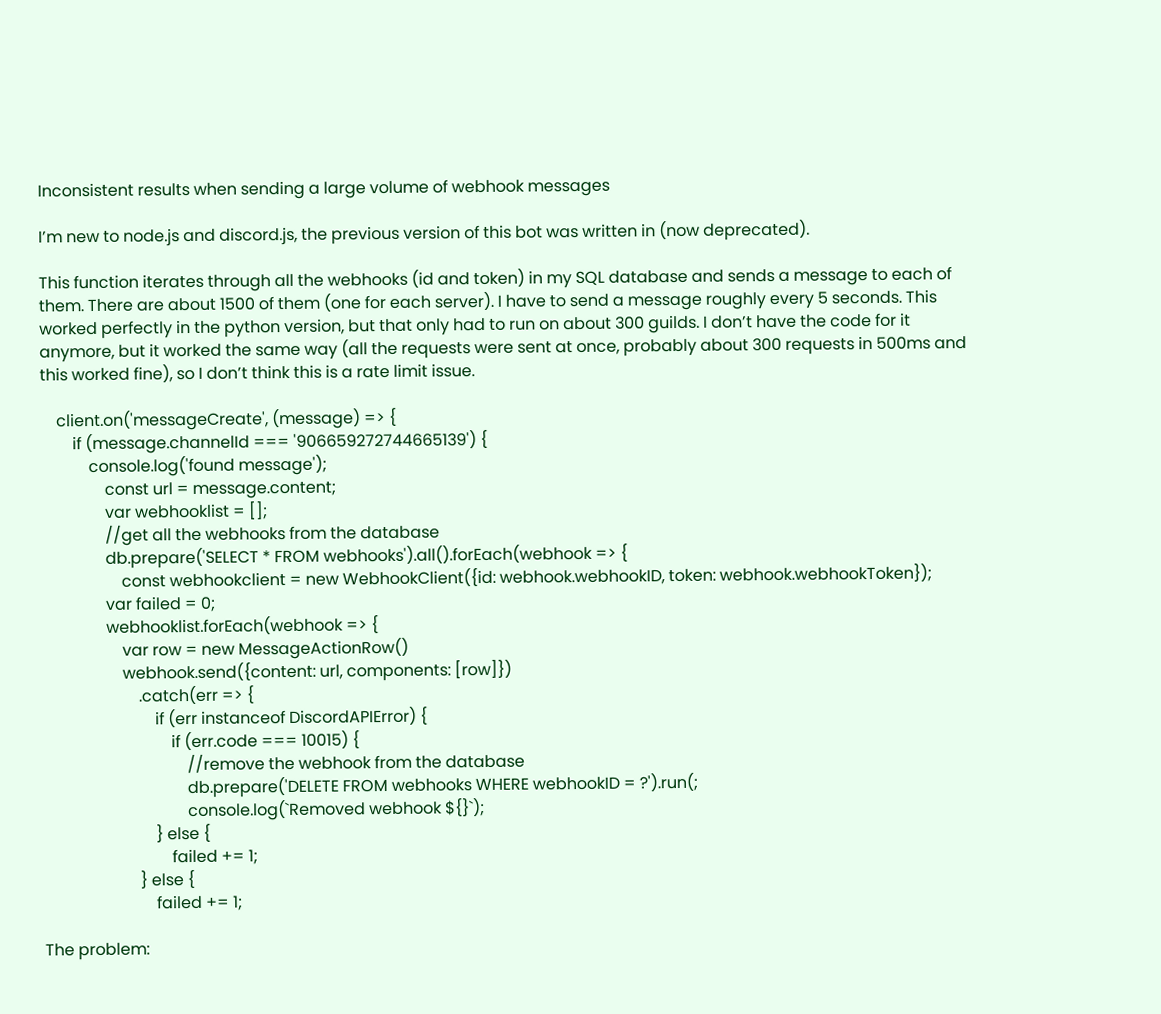Inconsistent results when sending a large volume of webhook messages

I’m new to node.js and discord.js, the previous version of this bot was written in (now deprecated).

This function iterates through all the webhooks (id and token) in my SQL database and sends a message to each of them. There are about 1500 of them (one for each server). I have to send a message roughly every 5 seconds. This worked perfectly in the python version, but that only had to run on about 300 guilds. I don’t have the code for it anymore, but it worked the same way (all the requests were sent at once, probably about 300 requests in 500ms and this worked fine), so I don’t think this is a rate limit issue.

    client.on('messageCreate', (message) => {
        if (message.channelId === '906659272744665139') {
            console.log('found message');
                const url = message.content;
                var webhooklist = [];
                //get all the webhooks from the database
                db.prepare('SELECT * FROM webhooks').all().forEach(webhook => {
                    const webhookclient = new WebhookClient({id: webhook.webhookID, token: webhook.webhookToken});
                var failed = 0;
                webhooklist.forEach(webhook => {
                    var row = new MessageActionRow()
                    webhook.send({content: url, components: [row]})
                        .catch(err => {
                            if (err instanceof DiscordAPIError) {
                                if (err.code === 10015) {
                                    //remove the webhook from the database
                                    db.prepare('DELETE FROM webhooks WHERE webhookID = ?').run(;
                                    console.log(`Removed webhook ${}`);
                            } else {
                                failed += 1;
                        } else {
                            failed += 1;

The problem: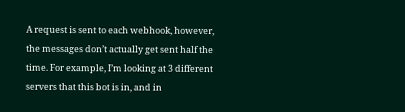A request is sent to each webhook, however, the messages don’t actually get sent half the time. For example, I’m looking at 3 different servers that this bot is in, and in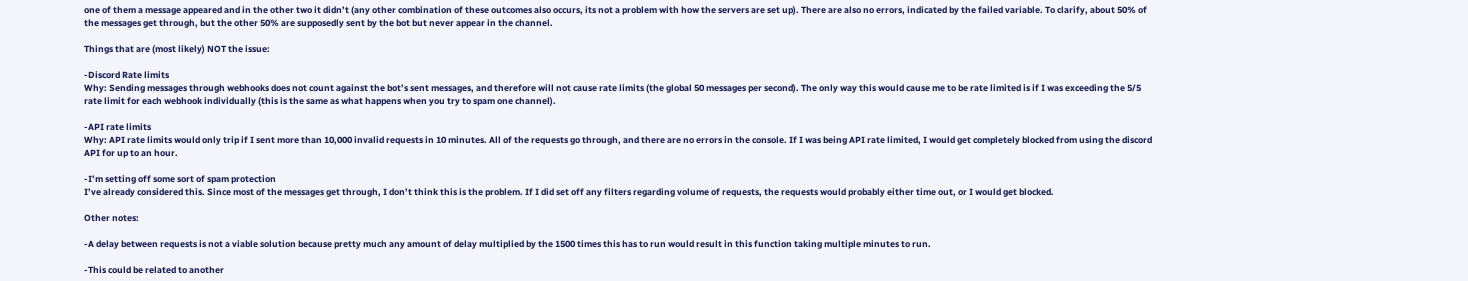one of them a message appeared and in the other two it didn’t (any other combination of these outcomes also occurs, its not a problem with how the servers are set up). There are also no errors, indicated by the failed variable. To clarify, about 50% of the messages get through, but the other 50% are supposedly sent by the bot but never appear in the channel.

Things that are (most likely) NOT the issue:

-Discord Rate limits
Why: Sending messages through webhooks does not count against the bot’s sent messages, and therefore will not cause rate limits (the global 50 messages per second). The only way this would cause me to be rate limited is if I was exceeding the 5/5 rate limit for each webhook individually (this is the same as what happens when you try to spam one channel).

-API rate limits
Why: API rate limits would only trip if I sent more than 10,000 invalid requests in 10 minutes. All of the requests go through, and there are no errors in the console. If I was being API rate limited, I would get completely blocked from using the discord API for up to an hour.

-I’m setting off some sort of spam protection
I’ve already considered this. Since most of the messages get through, I don’t think this is the problem. If I did set off any filters regarding volume of requests, the requests would probably either time out, or I would get blocked.

Other notes:

-A delay between requests is not a viable solution because pretty much any amount of delay multiplied by the 1500 times this has to run would result in this function taking multiple minutes to run.

-This could be related to another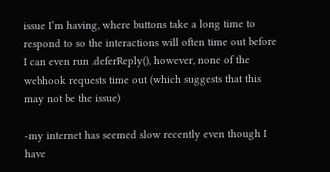issue I’m having, where buttons take a long time to respond to so the interactions will often time out before I can even run .deferReply(), however, none of the webhook requests time out (which suggests that this may not be the issue)

-my internet has seemed slow recently even though I have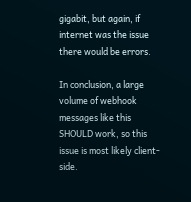gigabit, but again, if internet was the issue there would be errors.

In conclusion, a large volume of webhook messages like this SHOULD work, so this issue is most likely client-side.